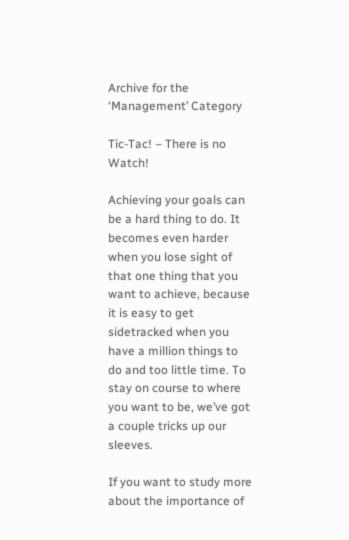Archive for the ‘Management’ Category

Tic-Tac! – There is no Watch!

Achieving your goals can be a hard thing to do. It becomes even harder when you lose sight of that one thing that you want to achieve, because it is easy to get sidetracked when you have a million things to do and too little time. To stay on course to where you want to be, we’ve got a couple tricks up our sleeves.

If you want to study more about the importance of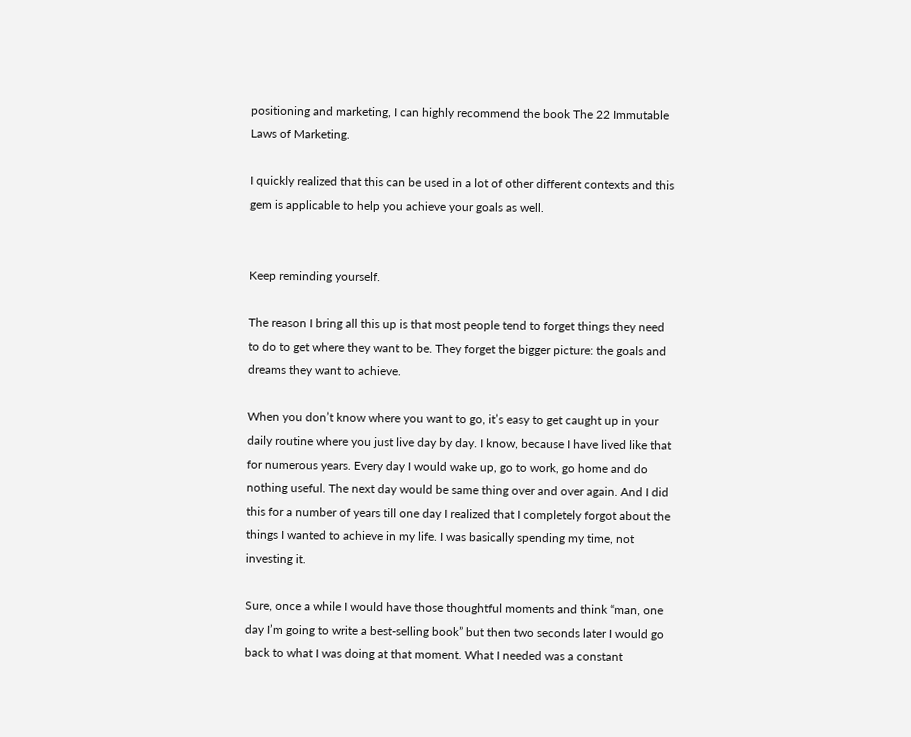positioning and marketing, I can highly recommend the book The 22 Immutable Laws of Marketing.

I quickly realized that this can be used in a lot of other different contexts and this gem is applicable to help you achieve your goals as well.


Keep reminding yourself.

The reason I bring all this up is that most people tend to forget things they need to do to get where they want to be. They forget the bigger picture: the goals and dreams they want to achieve.

When you don’t know where you want to go, it’s easy to get caught up in your daily routine where you just live day by day. I know, because I have lived like that for numerous years. Every day I would wake up, go to work, go home and do nothing useful. The next day would be same thing over and over again. And I did this for a number of years till one day I realized that I completely forgot about the things I wanted to achieve in my life. I was basically spending my time, not investing it.

Sure, once a while I would have those thoughtful moments and think “man, one day I’m going to write a best-selling book” but then two seconds later I would go back to what I was doing at that moment. What I needed was a constant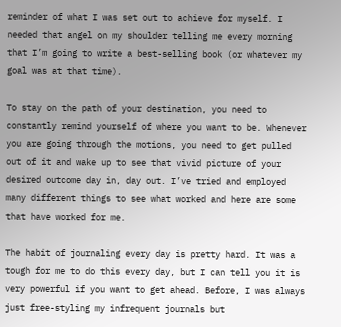reminder of what I was set out to achieve for myself. I needed that angel on my shoulder telling me every morning that I’m going to write a best-selling book (or whatever my goal was at that time).

To stay on the path of your destination, you need to constantly remind yourself of where you want to be. Whenever you are going through the motions, you need to get pulled out of it and wake up to see that vivid picture of your desired outcome day in, day out. I’ve tried and employed many different things to see what worked and here are some that have worked for me.

The habit of journaling every day is pretty hard. It was a tough for me to do this every day, but I can tell you it is very powerful if you want to get ahead. Before, I was always just free-styling my infrequent journals but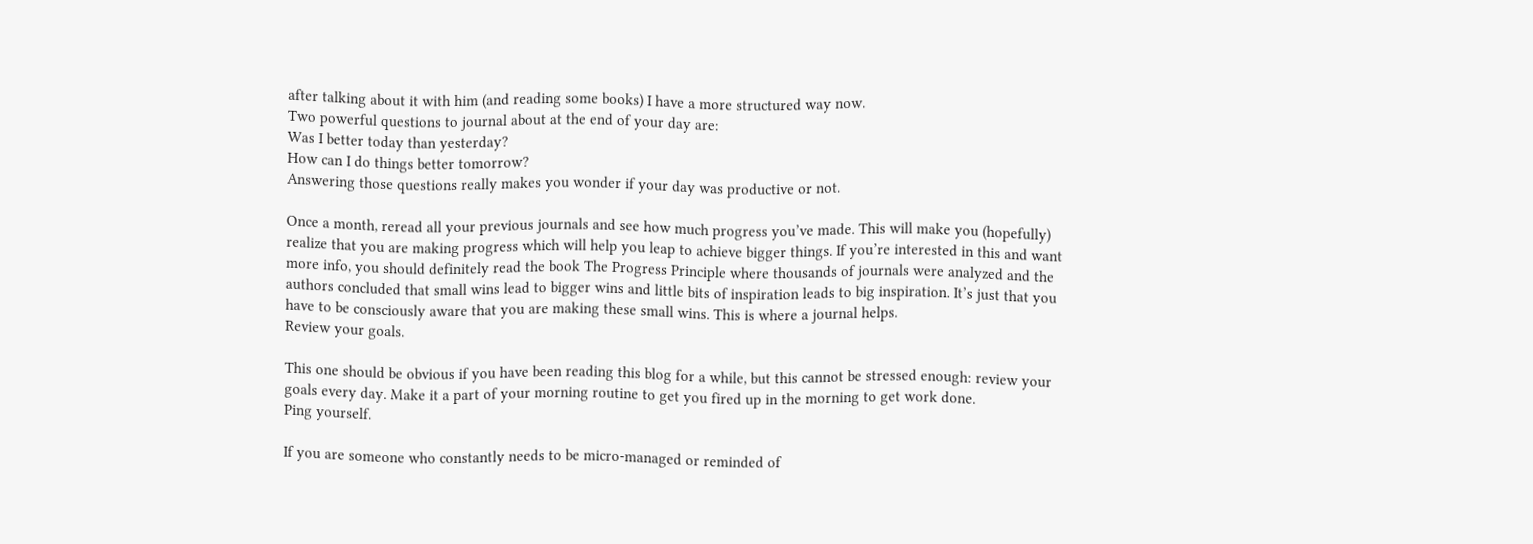after talking about it with him (and reading some books) I have a more structured way now.
Two powerful questions to journal about at the end of your day are:
Was I better today than yesterday?
How can I do things better tomorrow?
Answering those questions really makes you wonder if your day was productive or not.

Once a month, reread all your previous journals and see how much progress you’ve made. This will make you (hopefully) realize that you are making progress which will help you leap to achieve bigger things. If you’re interested in this and want more info, you should definitely read the book The Progress Principle where thousands of journals were analyzed and the authors concluded that small wins lead to bigger wins and little bits of inspiration leads to big inspiration. It’s just that you have to be consciously aware that you are making these small wins. This is where a journal helps.
Review your goals.

This one should be obvious if you have been reading this blog for a while, but this cannot be stressed enough: review your goals every day. Make it a part of your morning routine to get you fired up in the morning to get work done.
Ping yourself.

If you are someone who constantly needs to be micro-managed or reminded of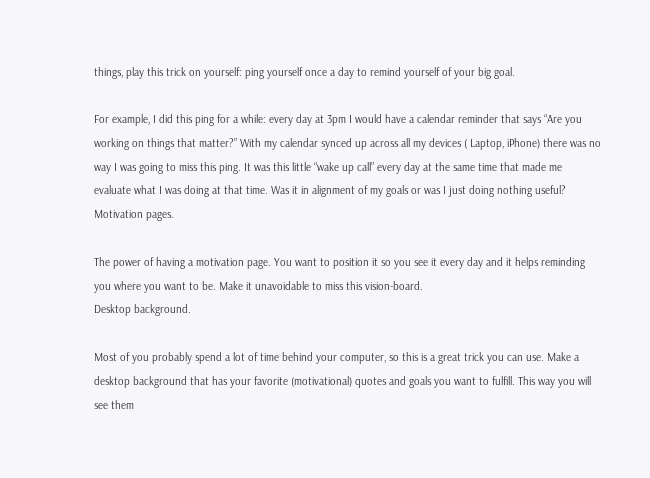things, play this trick on yourself: ping yourself once a day to remind yourself of your big goal.

For example, I did this ping for a while: every day at 3pm I would have a calendar reminder that says “Are you working on things that matter?” With my calendar synced up across all my devices ( Laptop, iPhone) there was no way I was going to miss this ping. It was this little “wake up call” every day at the same time that made me evaluate what I was doing at that time. Was it in alignment of my goals or was I just doing nothing useful?
Motivation pages.

The power of having a motivation page. You want to position it so you see it every day and it helps reminding you where you want to be. Make it unavoidable to miss this vision-board.
Desktop background.

Most of you probably spend a lot of time behind your computer, so this is a great trick you can use. Make a desktop background that has your favorite (motivational) quotes and goals you want to fulfill. This way you will see them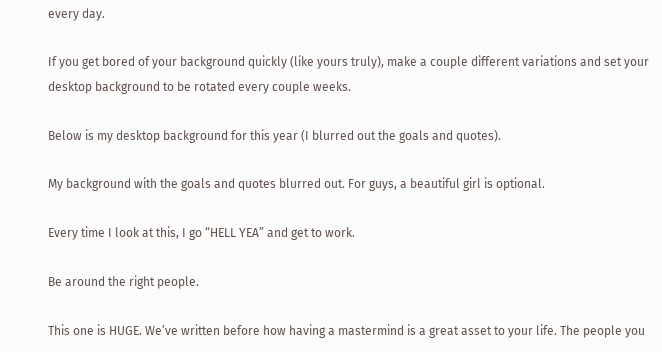every day.

If you get bored of your background quickly (like yours truly), make a couple different variations and set your desktop background to be rotated every couple weeks.

Below is my desktop background for this year (I blurred out the goals and quotes).

My background with the goals and quotes blurred out. For guys, a beautiful girl is optional.

Every time I look at this, I go “HELL YEA” and get to work.

Be around the right people.

This one is HUGE. We’ve written before how having a mastermind is a great asset to your life. The people you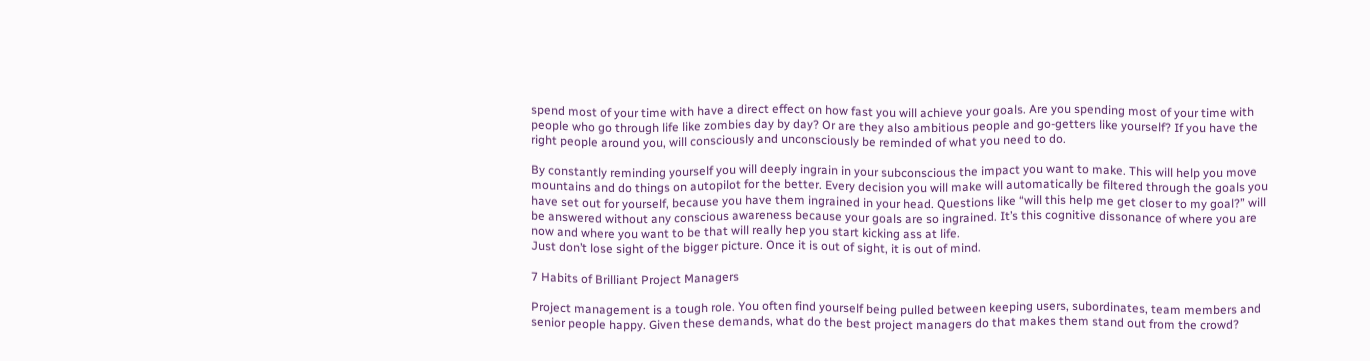spend most of your time with have a direct effect on how fast you will achieve your goals. Are you spending most of your time with people who go through life like zombies day by day? Or are they also ambitious people and go-getters like yourself? If you have the right people around you, will consciously and unconsciously be reminded of what you need to do.

By constantly reminding yourself you will deeply ingrain in your subconscious the impact you want to make. This will help you move mountains and do things on autopilot for the better. Every decision you will make will automatically be filtered through the goals you have set out for yourself, because you have them ingrained in your head. Questions like “will this help me get closer to my goal?” will be answered without any conscious awareness because your goals are so ingrained. It’s this cognitive dissonance of where you are now and where you want to be that will really hep you start kicking ass at life.
Just don’t lose sight of the bigger picture. Once it is out of sight, it is out of mind.

7 Habits of Brilliant Project Managers

Project management is a tough role. You often find yourself being pulled between keeping users, subordinates, team members and senior people happy. Given these demands, what do the best project managers do that makes them stand out from the crowd?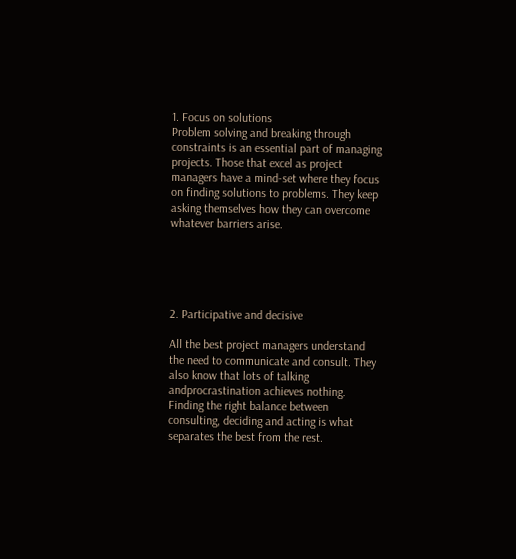1. Focus on solutions
Problem solving and breaking through constraints is an essential part of managing projects. Those that excel as project managers have a mind-set where they focus on finding solutions to problems. They keep asking themselves how they can overcome whatever barriers arise.





2. Participative and decisive

All the best project managers understand the need to communicate and consult. They also know that lots of talking andprocrastination achieves nothing. Finding the right balance between consulting, deciding and acting is what separates the best from the rest.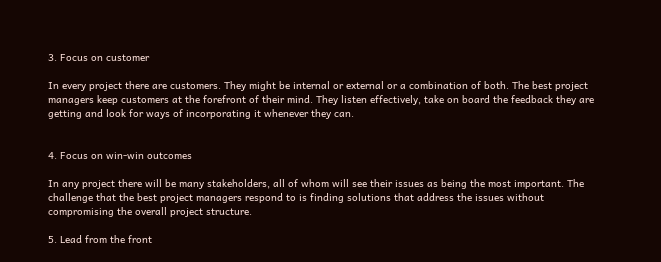3. Focus on customer

In every project there are customers. They might be internal or external or a combination of both. The best project managers keep customers at the forefront of their mind. They listen effectively, take on board the feedback they are getting and look for ways of incorporating it whenever they can.


4. Focus on win-win outcomes

In any project there will be many stakeholders, all of whom will see their issues as being the most important. The challenge that the best project managers respond to is finding solutions that address the issues without compromising the overall project structure.

5. Lead from the front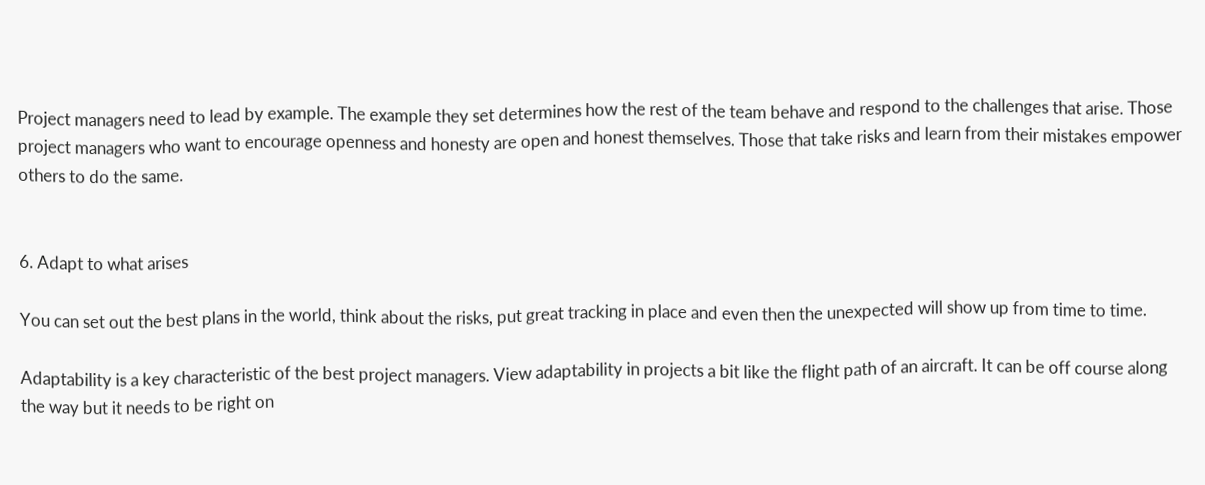Project managers need to lead by example. The example they set determines how the rest of the team behave and respond to the challenges that arise. Those project managers who want to encourage openness and honesty are open and honest themselves. Those that take risks and learn from their mistakes empower others to do the same.


6. Adapt to what arises

You can set out the best plans in the world, think about the risks, put great tracking in place and even then the unexpected will show up from time to time.

Adaptability is a key characteristic of the best project managers. View adaptability in projects a bit like the flight path of an aircraft. It can be off course along the way but it needs to be right on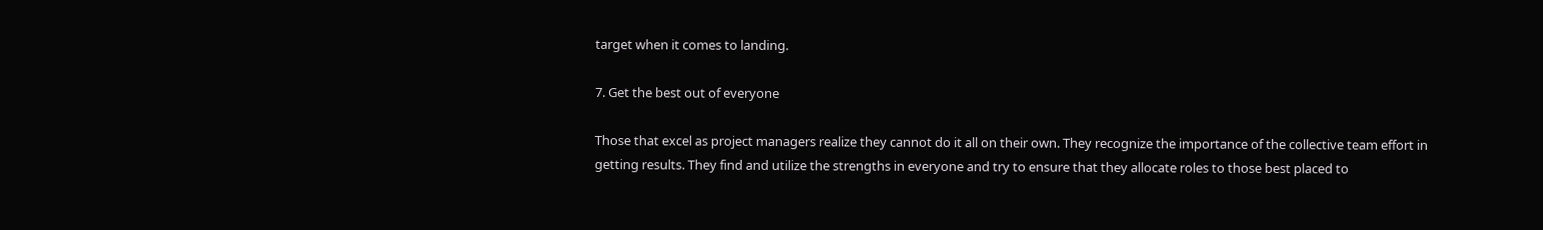target when it comes to landing.

7. Get the best out of everyone

Those that excel as project managers realize they cannot do it all on their own. They recognize the importance of the collective team effort in getting results. They find and utilize the strengths in everyone and try to ensure that they allocate roles to those best placed to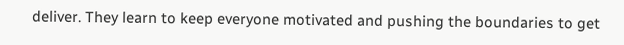deliver. They learn to keep everyone motivated and pushing the boundaries to get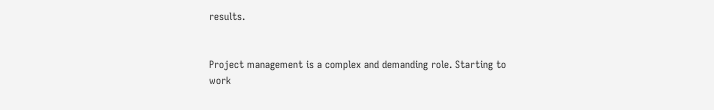results.


Project management is a complex and demanding role. Starting to work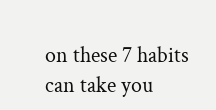on these 7 habits can take you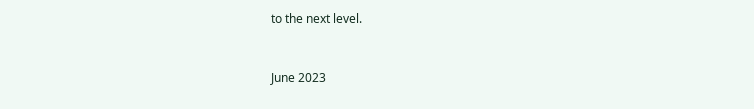to the next level.


June 2023